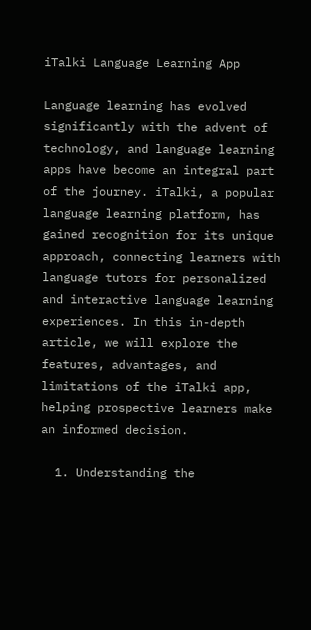iTalki Language Learning App

Language learning has evolved significantly with the advent of technology, and language learning apps have become an integral part of the journey. iTalki, a popular language learning platform, has gained recognition for its unique approach, connecting learners with language tutors for personalized and interactive language learning experiences. In this in-depth article, we will explore the features, advantages, and limitations of the iTalki app, helping prospective learners make an informed decision.

  1. Understanding the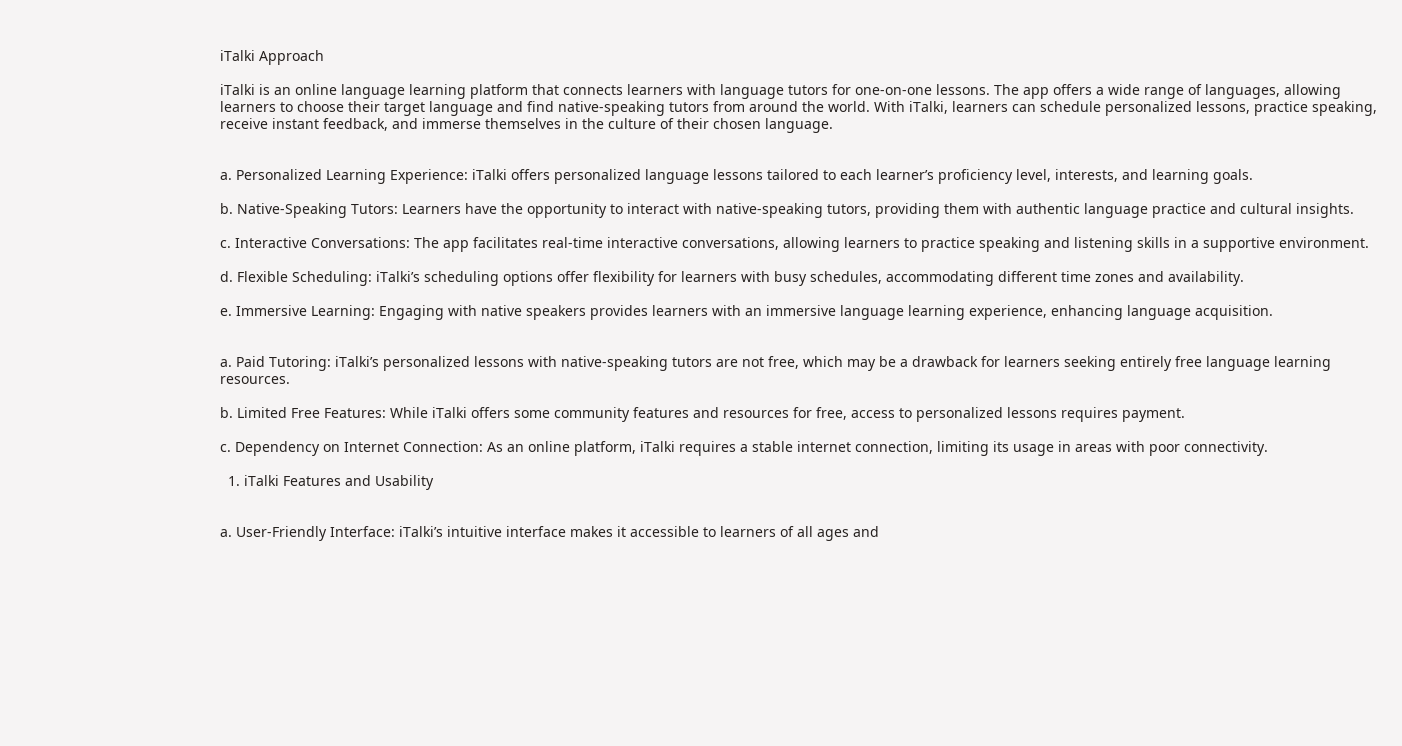iTalki Approach

iTalki is an online language learning platform that connects learners with language tutors for one-on-one lessons. The app offers a wide range of languages, allowing learners to choose their target language and find native-speaking tutors from around the world. With iTalki, learners can schedule personalized lessons, practice speaking, receive instant feedback, and immerse themselves in the culture of their chosen language.


a. Personalized Learning Experience: iTalki offers personalized language lessons tailored to each learner’s proficiency level, interests, and learning goals.

b. Native-Speaking Tutors: Learners have the opportunity to interact with native-speaking tutors, providing them with authentic language practice and cultural insights.

c. Interactive Conversations: The app facilitates real-time interactive conversations, allowing learners to practice speaking and listening skills in a supportive environment.

d. Flexible Scheduling: iTalki’s scheduling options offer flexibility for learners with busy schedules, accommodating different time zones and availability.

e. Immersive Learning: Engaging with native speakers provides learners with an immersive language learning experience, enhancing language acquisition.


a. Paid Tutoring: iTalki’s personalized lessons with native-speaking tutors are not free, which may be a drawback for learners seeking entirely free language learning resources.

b. Limited Free Features: While iTalki offers some community features and resources for free, access to personalized lessons requires payment.

c. Dependency on Internet Connection: As an online platform, iTalki requires a stable internet connection, limiting its usage in areas with poor connectivity.

  1. iTalki Features and Usability


a. User-Friendly Interface: iTalki’s intuitive interface makes it accessible to learners of all ages and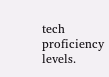tech proficiency levels.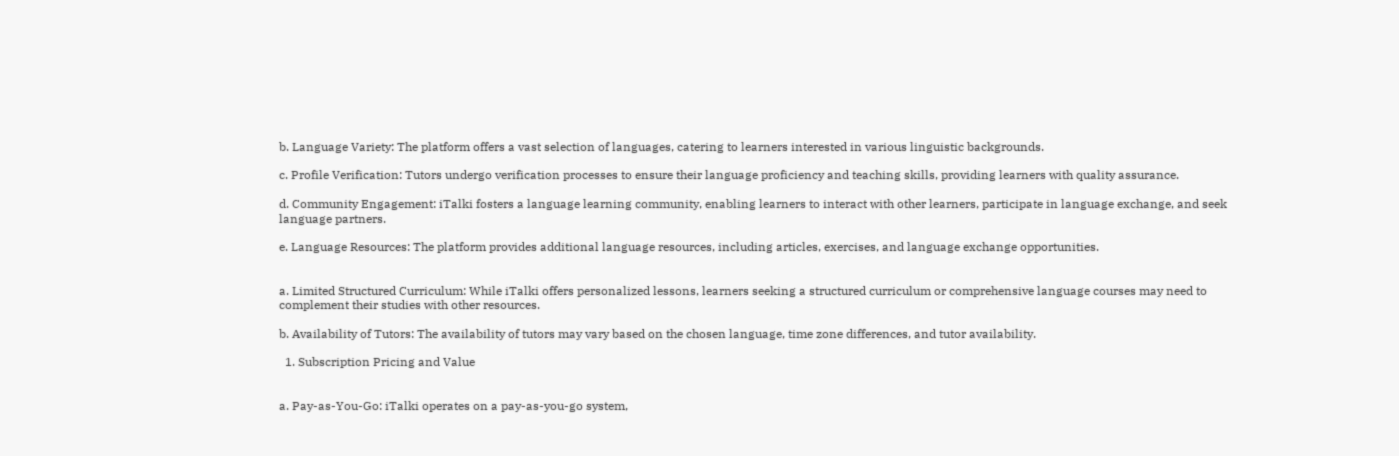b. Language Variety: The platform offers a vast selection of languages, catering to learners interested in various linguistic backgrounds.

c. Profile Verification: Tutors undergo verification processes to ensure their language proficiency and teaching skills, providing learners with quality assurance.

d. Community Engagement: iTalki fosters a language learning community, enabling learners to interact with other learners, participate in language exchange, and seek language partners.

e. Language Resources: The platform provides additional language resources, including articles, exercises, and language exchange opportunities.


a. Limited Structured Curriculum: While iTalki offers personalized lessons, learners seeking a structured curriculum or comprehensive language courses may need to complement their studies with other resources.

b. Availability of Tutors: The availability of tutors may vary based on the chosen language, time zone differences, and tutor availability.

  1. Subscription Pricing and Value


a. Pay-as-You-Go: iTalki operates on a pay-as-you-go system,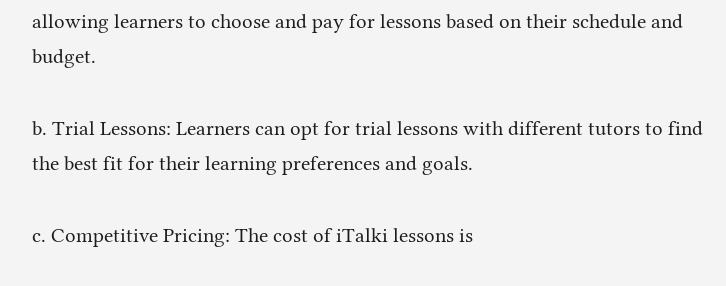allowing learners to choose and pay for lessons based on their schedule and budget.

b. Trial Lessons: Learners can opt for trial lessons with different tutors to find the best fit for their learning preferences and goals.

c. Competitive Pricing: The cost of iTalki lessons is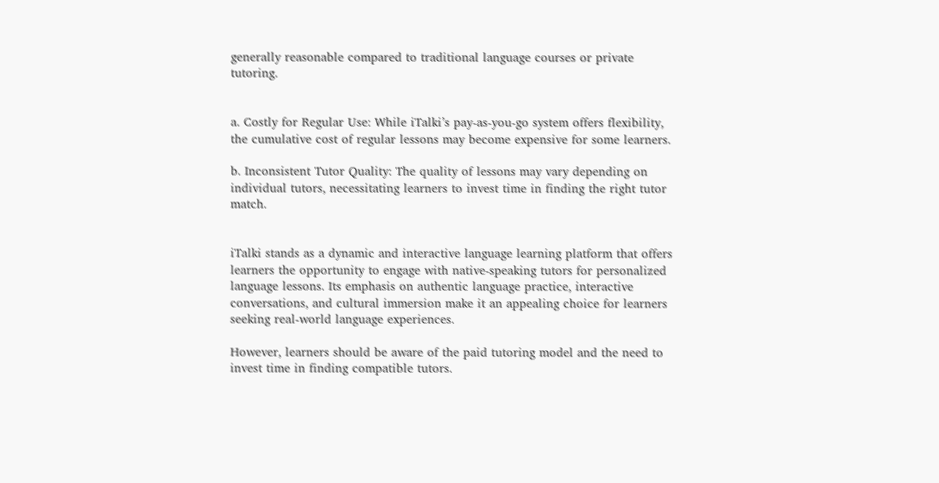generally reasonable compared to traditional language courses or private tutoring.


a. Costly for Regular Use: While iTalki’s pay-as-you-go system offers flexibility, the cumulative cost of regular lessons may become expensive for some learners.

b. Inconsistent Tutor Quality: The quality of lessons may vary depending on individual tutors, necessitating learners to invest time in finding the right tutor match.


iTalki stands as a dynamic and interactive language learning platform that offers learners the opportunity to engage with native-speaking tutors for personalized language lessons. Its emphasis on authentic language practice, interactive conversations, and cultural immersion make it an appealing choice for learners seeking real-world language experiences.

However, learners should be aware of the paid tutoring model and the need to invest time in finding compatible tutors.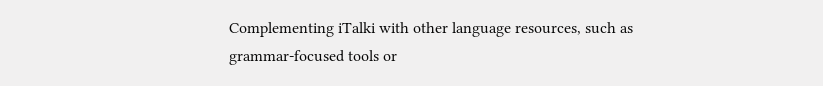Complementing iTalki with other language resources, such as grammar-focused tools or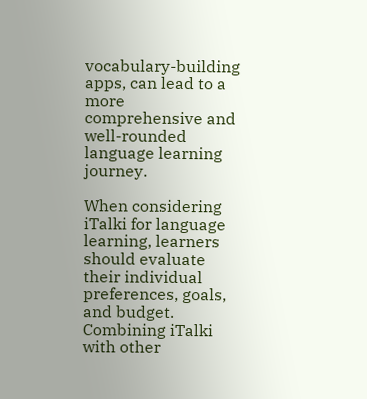vocabulary-building apps, can lead to a more comprehensive and well-rounded language learning journey.

When considering iTalki for language learning, learners should evaluate their individual preferences, goals, and budget. Combining iTalki with other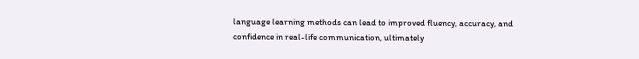language learning methods can lead to improved fluency, accuracy, and confidence in real-life communication, ultimately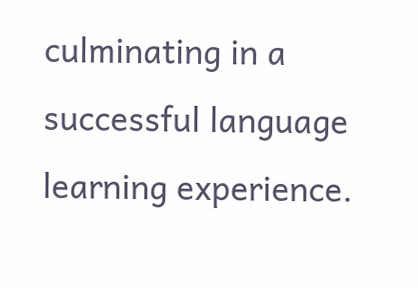culminating in a successful language learning experience.